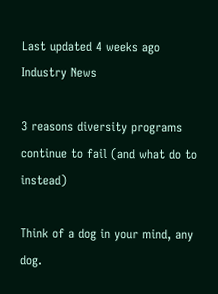Last updated 4 weeks ago
Industry News

3 reasons diversity programs continue to fail (and what do to instead)

Think of a dog in your mind, any dog.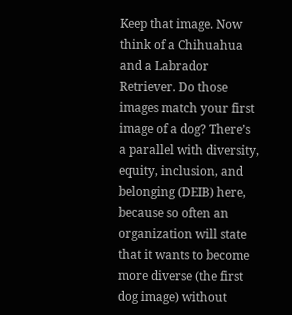Keep that image. Now think of a Chihuahua and a Labrador Retriever. Do those images match your first image of a dog? There’s a parallel with diversity, equity, inclusion, and belonging (DEIB) here, because so often an organization will state that it wants to become more diverse (the first dog image) without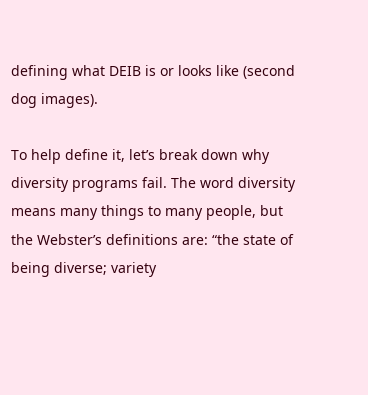defining what DEIB is or looks like (second dog images).

To help define it, let’s break down why diversity programs fail. The word diversity means many things to many people, but the Webster’s definitions are: “the state of being diverse; variety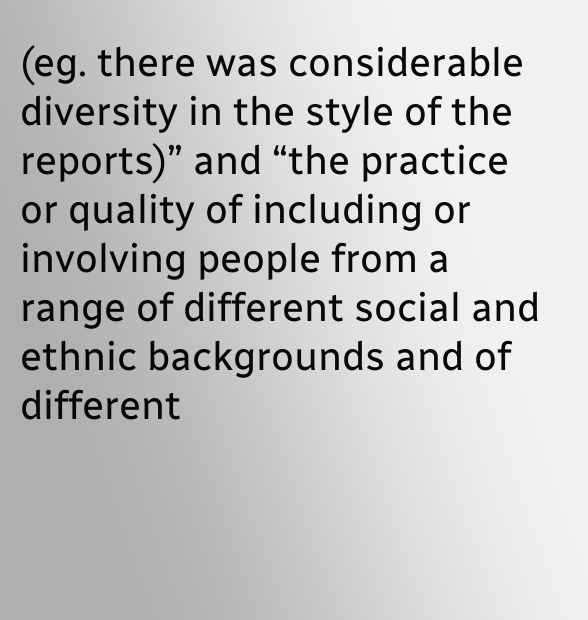(eg. there was considerable diversity in the style of the reports)” and “the practice or quality of including or involving people from a range of different social and ethnic backgrounds and of different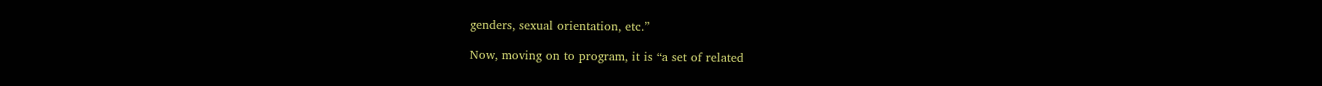genders, sexual orientation, etc.”

Now, moving on to program, it is “a set of related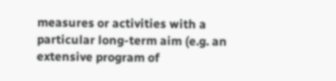measures or activities with a particular long-term aim (e.g. an extensive program of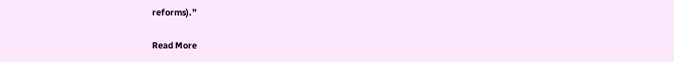reforms).”

Read More